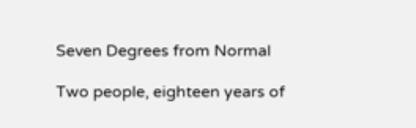Seven Degrees from Normal

Two people, eighteen years of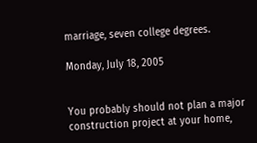marriage, seven college degrees.

Monday, July 18, 2005


You probably should not plan a major construction project at your home,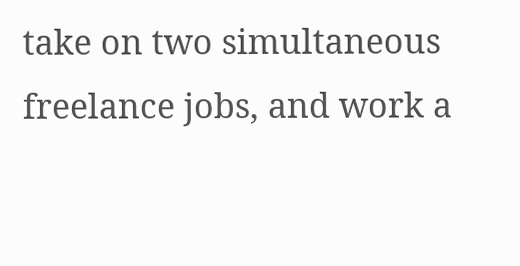take on two simultaneous freelance jobs, and work a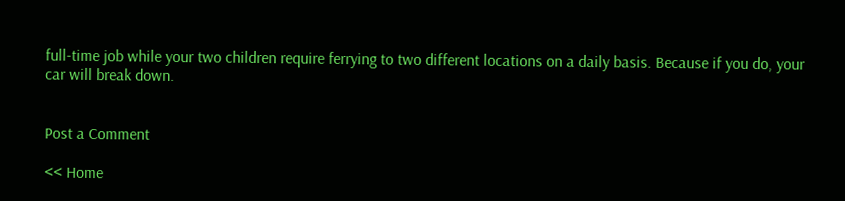full-time job while your two children require ferrying to two different locations on a daily basis. Because if you do, your car will break down.


Post a Comment

<< Home